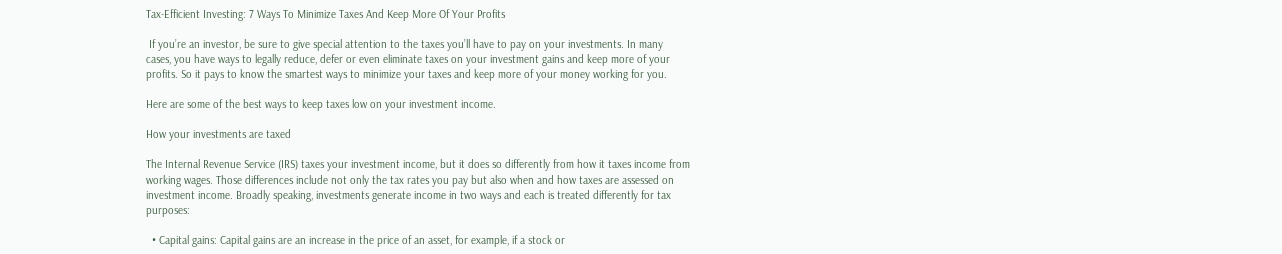Tax-Efficient Investing: 7 Ways To Minimize Taxes And Keep More Of Your Profits

 If you’re an investor, be sure to give special attention to the taxes you’ll have to pay on your investments. In many cases, you have ways to legally reduce, defer or even eliminate taxes on your investment gains and keep more of your profits. So it pays to know the smartest ways to minimize your taxes and keep more of your money working for you.

Here are some of the best ways to keep taxes low on your investment income.

How your investments are taxed

The Internal Revenue Service (IRS) taxes your investment income, but it does so differently from how it taxes income from working wages. Those differences include not only the tax rates you pay but also when and how taxes are assessed on investment income. Broadly speaking, investments generate income in two ways and each is treated differently for tax purposes:

  • Capital gains: Capital gains are an increase in the price of an asset, for example, if a stock or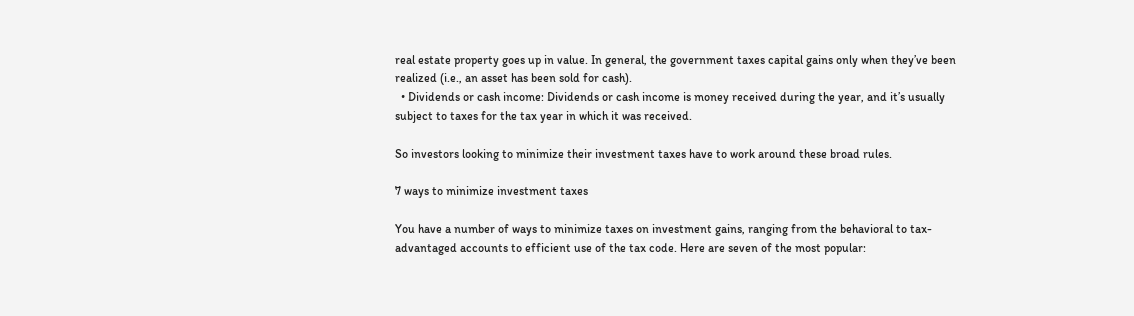real estate property goes up in value. In general, the government taxes capital gains only when they’ve been realized (i.e., an asset has been sold for cash).
  • Dividends or cash income: Dividends or cash income is money received during the year, and it’s usually subject to taxes for the tax year in which it was received.

So investors looking to minimize their investment taxes have to work around these broad rules.

7 ways to minimize investment taxes

You have a number of ways to minimize taxes on investment gains, ranging from the behavioral to tax-advantaged accounts to efficient use of the tax code. Here are seven of the most popular: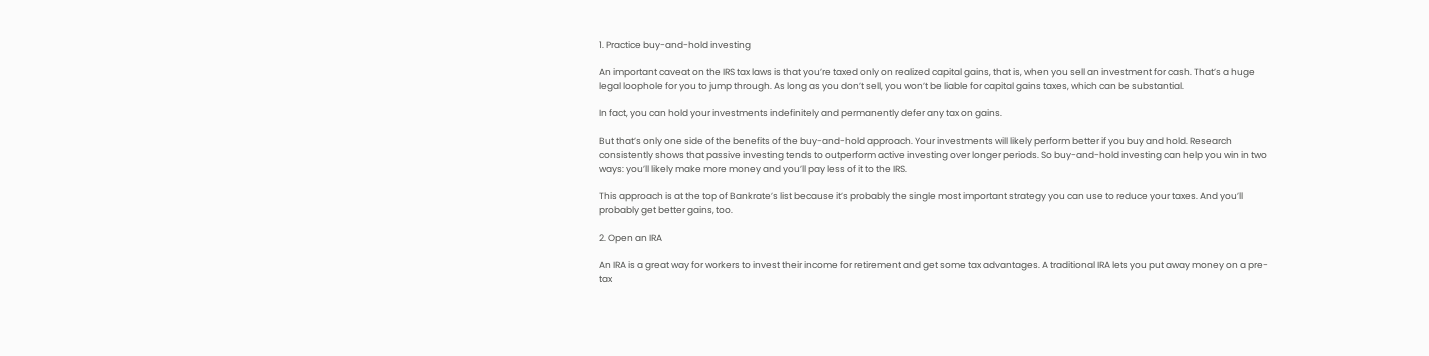1. Practice buy-and-hold investing

An important caveat on the IRS tax laws is that you’re taxed only on realized capital gains, that is, when you sell an investment for cash. That’s a huge legal loophole for you to jump through. As long as you don’t sell, you won’t be liable for capital gains taxes, which can be substantial.

In fact, you can hold your investments indefinitely and permanently defer any tax on gains.

But that’s only one side of the benefits of the buy-and-hold approach. Your investments will likely perform better if you buy and hold. Research consistently shows that passive investing tends to outperform active investing over longer periods. So buy-and-hold investing can help you win in two ways: you’ll likely make more money and you’ll pay less of it to the IRS.

This approach is at the top of Bankrate’s list because it’s probably the single most important strategy you can use to reduce your taxes. And you’ll probably get better gains, too.

2. Open an IRA

An IRA is a great way for workers to invest their income for retirement and get some tax advantages. A traditional IRA lets you put away money on a pre-tax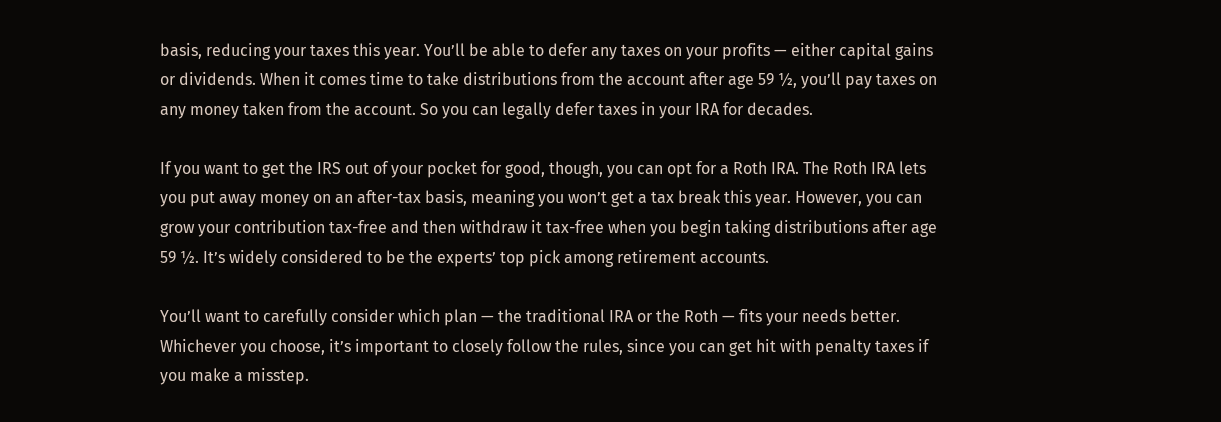basis, reducing your taxes this year. You’ll be able to defer any taxes on your profits — either capital gains or dividends. When it comes time to take distributions from the account after age 59 ½, you’ll pay taxes on any money taken from the account. So you can legally defer taxes in your IRA for decades.

If you want to get the IRS out of your pocket for good, though, you can opt for a Roth IRA. The Roth IRA lets you put away money on an after-tax basis, meaning you won’t get a tax break this year. However, you can grow your contribution tax-free and then withdraw it tax-free when you begin taking distributions after age 59 ½. It’s widely considered to be the experts’ top pick among retirement accounts.

You’ll want to carefully consider which plan — the traditional IRA or the Roth — fits your needs better. Whichever you choose, it’s important to closely follow the rules, since you can get hit with penalty taxes if you make a misstep.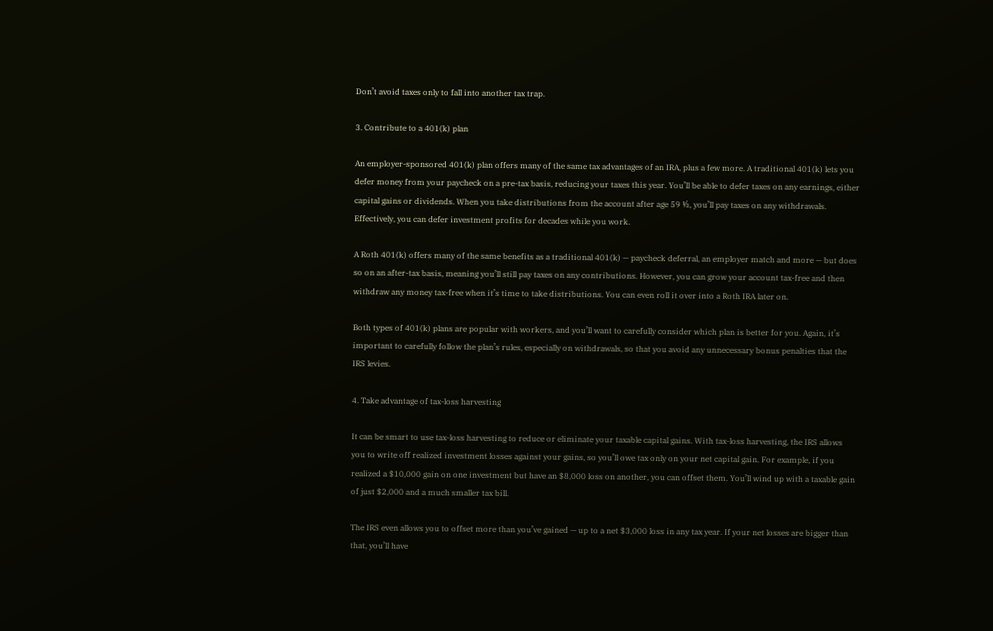Don’t avoid taxes only to fall into another tax trap.

3. Contribute to a 401(k) plan

An employer-sponsored 401(k) plan offers many of the same tax advantages of an IRA, plus a few more. A traditional 401(k) lets you defer money from your paycheck on a pre-tax basis, reducing your taxes this year. You’ll be able to defer taxes on any earnings, either capital gains or dividends. When you take distributions from the account after age 59 ½, you’ll pay taxes on any withdrawals. Effectively, you can defer investment profits for decades while you work.

A Roth 401(k) offers many of the same benefits as a traditional 401(k) — paycheck deferral, an employer match and more — but does so on an after-tax basis, meaning you’ll still pay taxes on any contributions. However, you can grow your account tax-free and then withdraw any money tax-free when it’s time to take distributions. You can even roll it over into a Roth IRA later on.

Both types of 401(k) plans are popular with workers, and you’ll want to carefully consider which plan is better for you. Again, it’s important to carefully follow the plan’s rules, especially on withdrawals, so that you avoid any unnecessary bonus penalties that the IRS levies.

4. Take advantage of tax-loss harvesting

It can be smart to use tax-loss harvesting to reduce or eliminate your taxable capital gains. With tax-loss harvesting, the IRS allows you to write off realized investment losses against your gains, so you’ll owe tax only on your net capital gain. For example, if you realized a $10,000 gain on one investment but have an $8,000 loss on another, you can offset them. You’ll wind up with a taxable gain of just $2,000 and a much smaller tax bill.

The IRS even allows you to offset more than you’ve gained — up to a net $3,000 loss in any tax year. If your net losses are bigger than that, you’ll have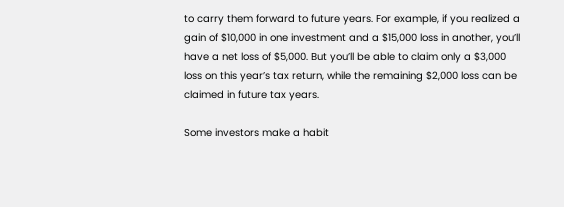to carry them forward to future years. For example, if you realized a gain of $10,000 in one investment and a $15,000 loss in another, you’ll have a net loss of $5,000. But you’ll be able to claim only a $3,000 loss on this year’s tax return, while the remaining $2,000 loss can be claimed in future tax years.

Some investors make a habit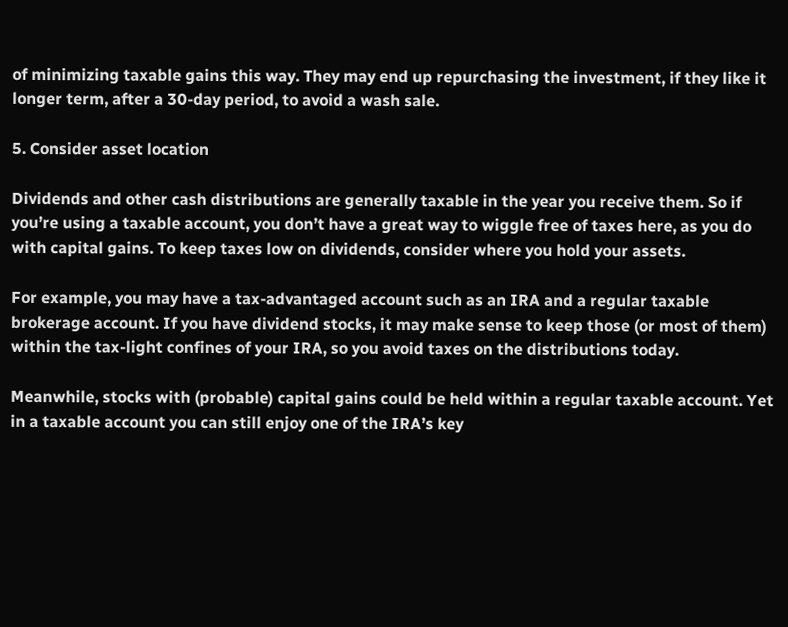of minimizing taxable gains this way. They may end up repurchasing the investment, if they like it longer term, after a 30-day period, to avoid a wash sale.

5. Consider asset location

Dividends and other cash distributions are generally taxable in the year you receive them. So if you’re using a taxable account, you don’t have a great way to wiggle free of taxes here, as you do with capital gains. To keep taxes low on dividends, consider where you hold your assets.

For example, you may have a tax-advantaged account such as an IRA and a regular taxable brokerage account. If you have dividend stocks, it may make sense to keep those (or most of them) within the tax-light confines of your IRA, so you avoid taxes on the distributions today.

Meanwhile, stocks with (probable) capital gains could be held within a regular taxable account. Yet in a taxable account you can still enjoy one of the IRA’s key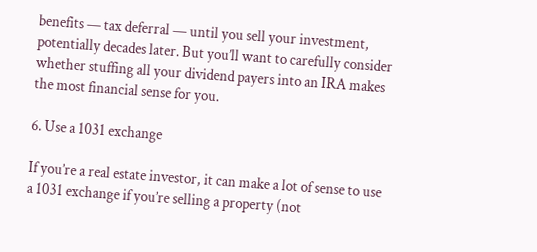benefits — tax deferral — until you sell your investment, potentially decades later. But you’ll want to carefully consider whether stuffing all your dividend payers into an IRA makes the most financial sense for you.

6. Use a 1031 exchange

If you’re a real estate investor, it can make a lot of sense to use a 1031 exchange if you’re selling a property (not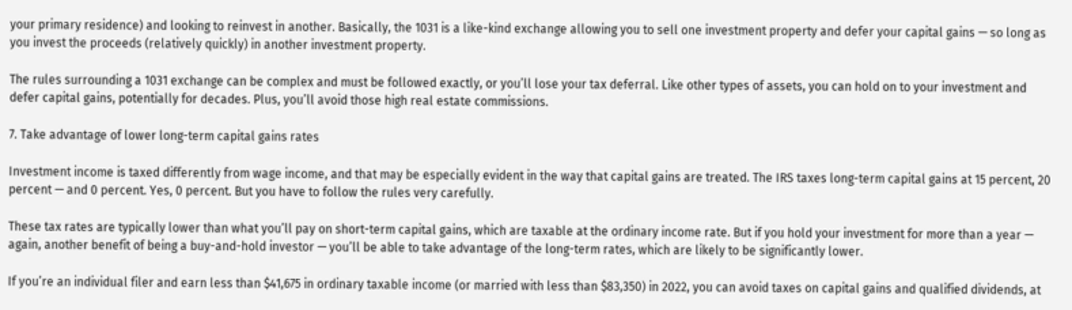your primary residence) and looking to reinvest in another. Basically, the 1031 is a like-kind exchange allowing you to sell one investment property and defer your capital gains — so long as you invest the proceeds (relatively quickly) in another investment property.

The rules surrounding a 1031 exchange can be complex and must be followed exactly, or you’ll lose your tax deferral. Like other types of assets, you can hold on to your investment and defer capital gains, potentially for decades. Plus, you’ll avoid those high real estate commissions.

7. Take advantage of lower long-term capital gains rates

Investment income is taxed differently from wage income, and that may be especially evident in the way that capital gains are treated. The IRS taxes long-term capital gains at 15 percent, 20 percent — and 0 percent. Yes, 0 percent. But you have to follow the rules very carefully.

These tax rates are typically lower than what you’ll pay on short-term capital gains, which are taxable at the ordinary income rate. But if you hold your investment for more than a year — again, another benefit of being a buy-and-hold investor — you’ll be able to take advantage of the long-term rates, which are likely to be significantly lower.

If you’re an individual filer and earn less than $41,675 in ordinary taxable income (or married with less than $83,350) in 2022, you can avoid taxes on capital gains and qualified dividends, at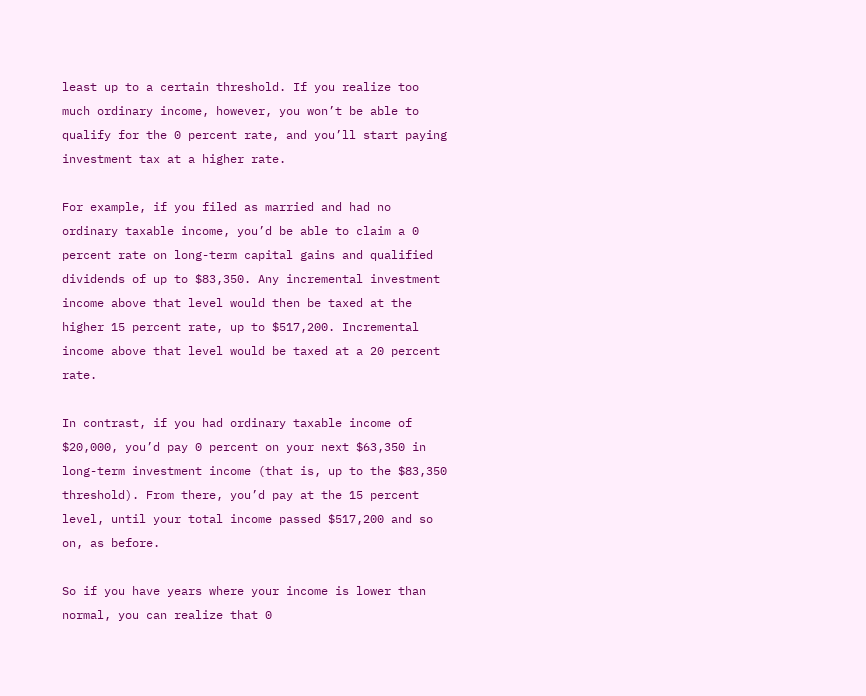least up to a certain threshold. If you realize too much ordinary income, however, you won’t be able to qualify for the 0 percent rate, and you’ll start paying investment tax at a higher rate.

For example, if you filed as married and had no ordinary taxable income, you’d be able to claim a 0 percent rate on long-term capital gains and qualified dividends of up to $83,350. Any incremental investment income above that level would then be taxed at the higher 15 percent rate, up to $517,200. Incremental income above that level would be taxed at a 20 percent rate.

In contrast, if you had ordinary taxable income of $20,000, you’d pay 0 percent on your next $63,350 in long-term investment income (that is, up to the $83,350 threshold). From there, you’d pay at the 15 percent level, until your total income passed $517,200 and so on, as before.

So if you have years where your income is lower than normal, you can realize that 0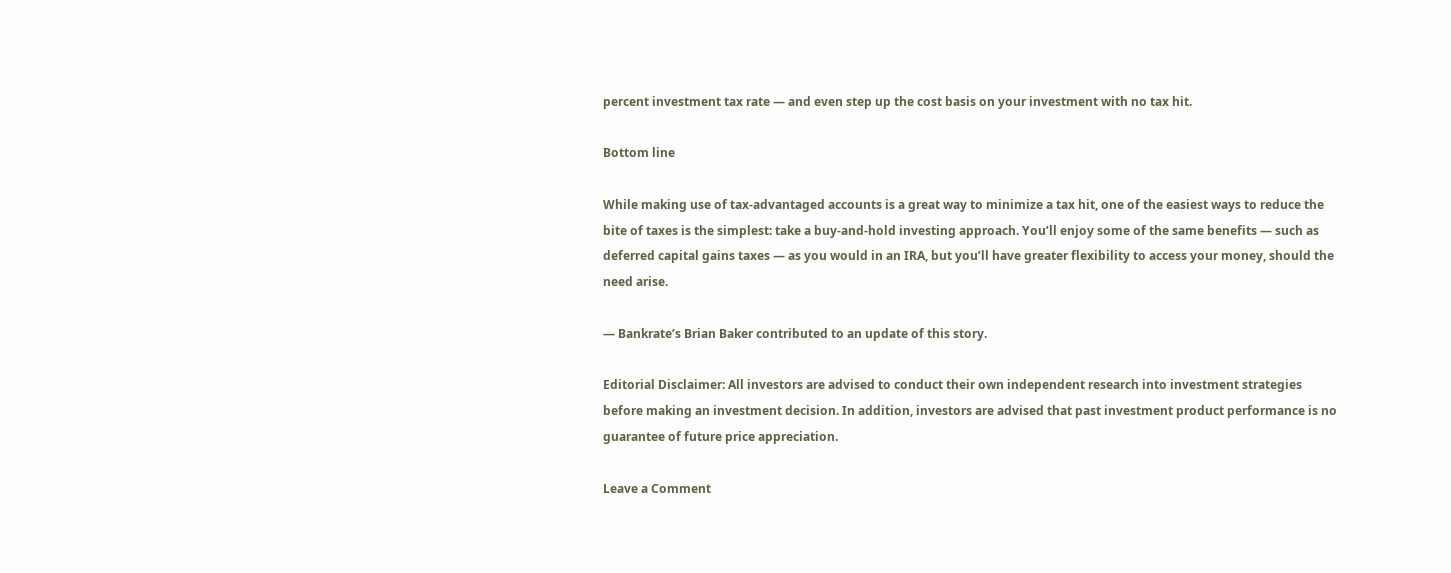percent investment tax rate — and even step up the cost basis on your investment with no tax hit.

Bottom line

While making use of tax-advantaged accounts is a great way to minimize a tax hit, one of the easiest ways to reduce the bite of taxes is the simplest: take a buy-and-hold investing approach. You’ll enjoy some of the same benefits — such as deferred capital gains taxes — as you would in an IRA, but you’ll have greater flexibility to access your money, should the need arise.

— Bankrate’s Brian Baker contributed to an update of this story.

Editorial Disclaimer: All investors are advised to conduct their own independent research into investment strategies before making an investment decision. In addition, investors are advised that past investment product performance is no guarantee of future price appreciation.

Leave a Comment